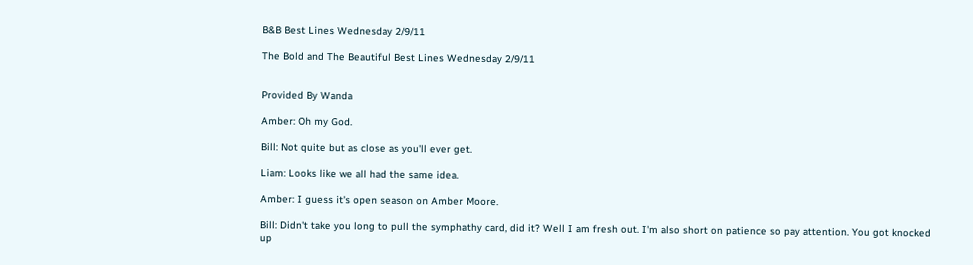B&B Best Lines Wednesday 2/9/11

The Bold and The Beautiful Best Lines Wednesday 2/9/11


Provided By Wanda

Amber: Oh my God.

Bill: Not quite but as close as you'll ever get.

Liam: Looks like we all had the same idea.

Amber: I guess it's open season on Amber Moore.

Bill: Didn't take you long to pull the symphathy card, did it? Well I am fresh out. I'm also short on patience so pay attention. You got knocked up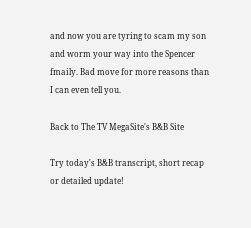and now you are tyring to scam my son and worm your way into the Spencer fmaily. Bad move for more reasons than I can even tell you.

Back to The TV MegaSite's B&B Site

Try today's B&B transcript, short recap or detailed update!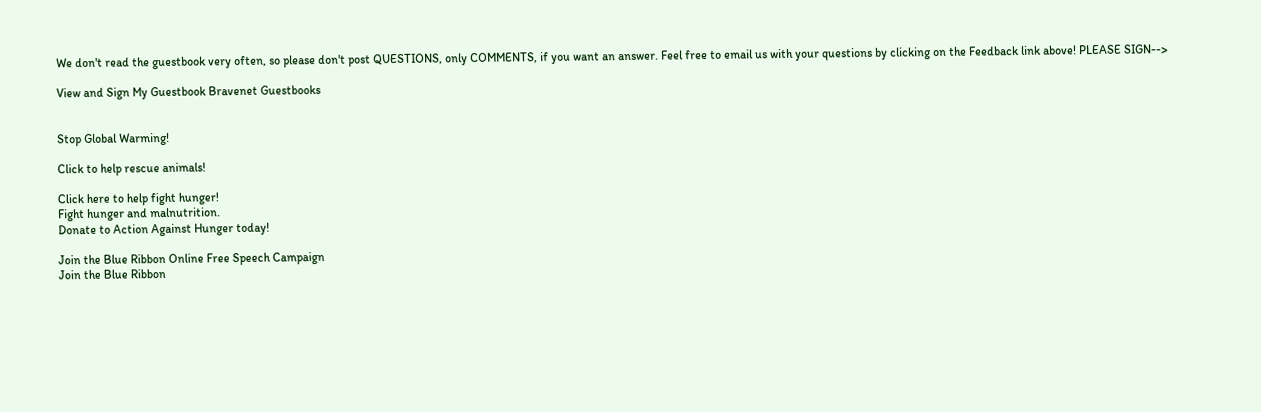We don't read the guestbook very often, so please don't post QUESTIONS, only COMMENTS, if you want an answer. Feel free to email us with your questions by clicking on the Feedback link above! PLEASE SIGN-->

View and Sign My Guestbook Bravenet Guestbooks


Stop Global Warming!

Click to help rescue animals!

Click here to help fight hunger!
Fight hunger and malnutrition.
Donate to Action Against Hunger today!

Join the Blue Ribbon Online Free Speech Campaign
Join the Blue Ribbon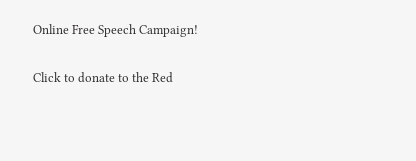Online Free Speech Campaign!

Click to donate to the Red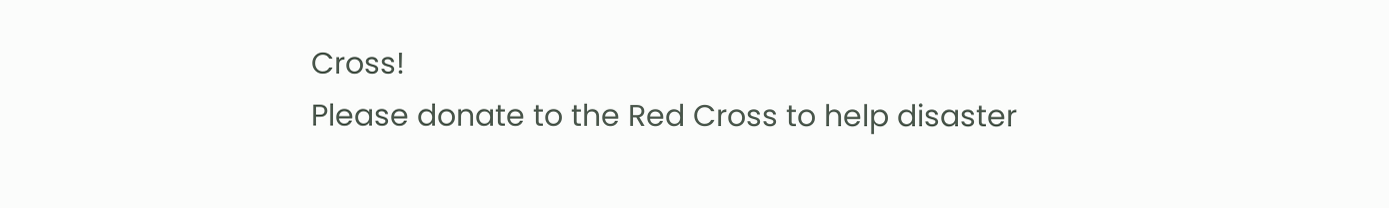Cross!
Please donate to the Red Cross to help disaster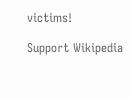victims!

Support Wikipedia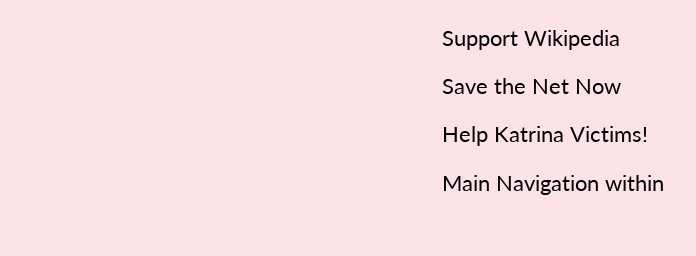Support Wikipedia

Save the Net Now

Help Katrina Victims!

Main Navigation within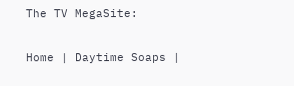The TV MegaSite:

Home | Daytime Soaps |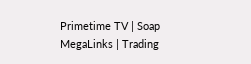Primetime TV | Soap MegaLinks | Trading